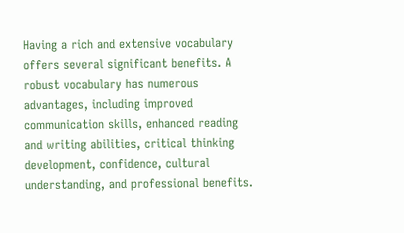Having a rich and extensive vocabulary offers several significant benefits. A robust vocabulary has numerous advantages, including improved communication skills, enhanced reading and writing abilities, critical thinking development, confidence, cultural understanding, and professional benefits.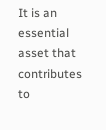It is an essential asset that contributes to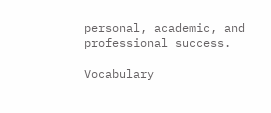personal, academic, and professional success.

Vocabulary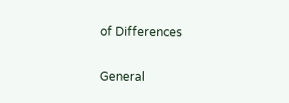of Differences

General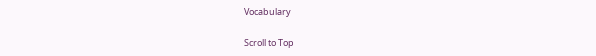Vocabulary

Scroll to Top